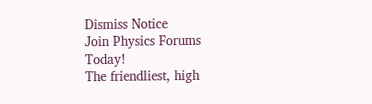Dismiss Notice
Join Physics Forums Today!
The friendliest, high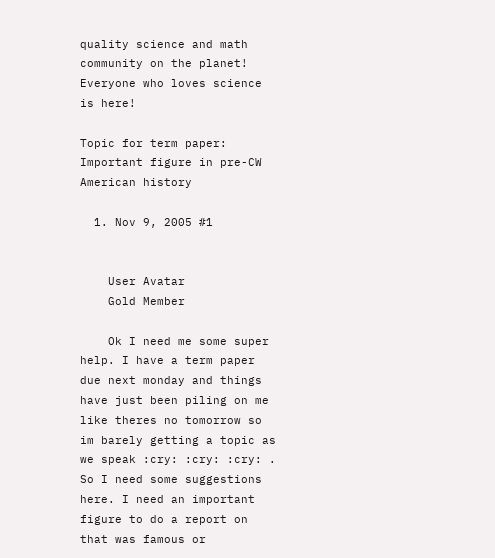quality science and math community on the planet! Everyone who loves science is here!

Topic for term paper: Important figure in pre-CW American history

  1. Nov 9, 2005 #1


    User Avatar
    Gold Member

    Ok I need me some super help. I have a term paper due next monday and things have just been piling on me like theres no tomorrow so im barely getting a topic as we speak :cry: :cry: :cry: . So I need some suggestions here. I need an important figure to do a report on that was famous or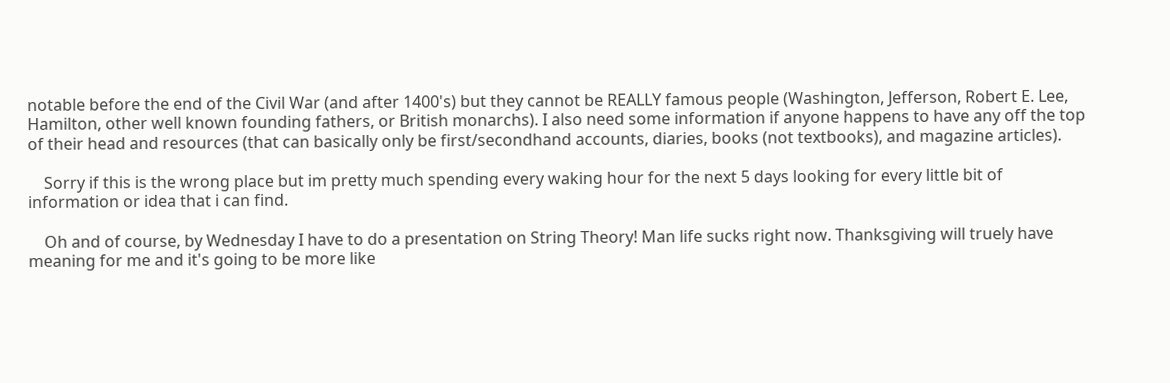notable before the end of the Civil War (and after 1400's) but they cannot be REALLY famous people (Washington, Jefferson, Robert E. Lee, Hamilton, other well known founding fathers, or British monarchs). I also need some information if anyone happens to have any off the top of their head and resources (that can basically only be first/secondhand accounts, diaries, books (not textbooks), and magazine articles).

    Sorry if this is the wrong place but im pretty much spending every waking hour for the next 5 days looking for every little bit of information or idea that i can find.

    Oh and of course, by Wednesday I have to do a presentation on String Theory! Man life sucks right now. Thanksgiving will truely have meaning for me and it's going to be more like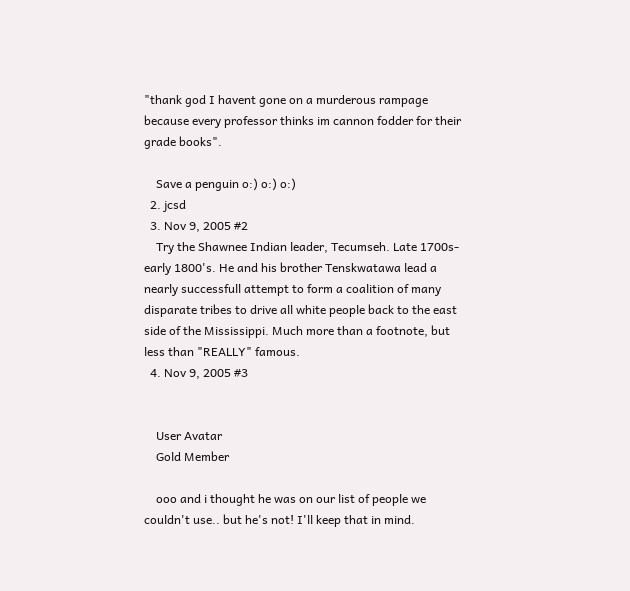"thank god I havent gone on a murderous rampage because every professor thinks im cannon fodder for their grade books".

    Save a penguin o:) o:) o:)
  2. jcsd
  3. Nov 9, 2005 #2
    Try the Shawnee Indian leader, Tecumseh. Late 1700s-early 1800's. He and his brother Tenskwatawa lead a nearly successfull attempt to form a coalition of many disparate tribes to drive all white people back to the east side of the Mississippi. Much more than a footnote, but less than "REALLY" famous.
  4. Nov 9, 2005 #3


    User Avatar
    Gold Member

    ooo and i thought he was on our list of people we couldn't use.. but he's not! I'll keep that in mind.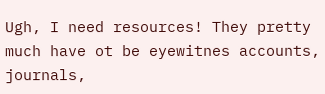Ugh, I need resources! They pretty much have ot be eyewitnes accounts, journals,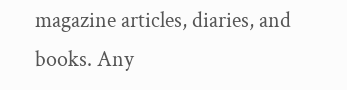magazine articles, diaries, and books. Any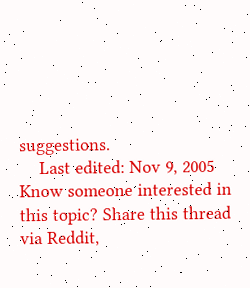suggestions.
    Last edited: Nov 9, 2005
Know someone interested in this topic? Share this thread via Reddit,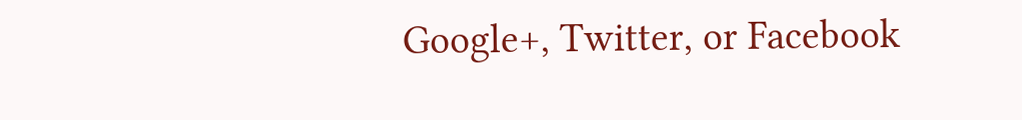Google+, Twitter, or Facebook